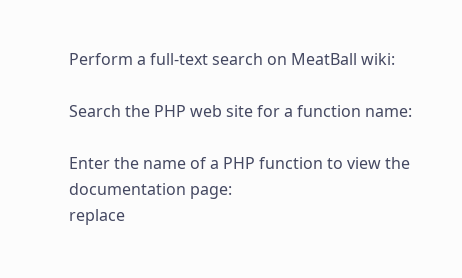Perform a full-text search on MeatBall wiki:

Search the PHP web site for a function name:

Enter the name of a PHP function to view the documentation page:
replace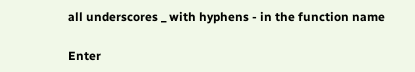all underscores _ with hyphens - in the function name

Enter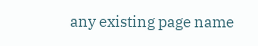any existing page name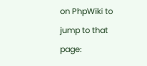on PhpWiki to jump to that page: